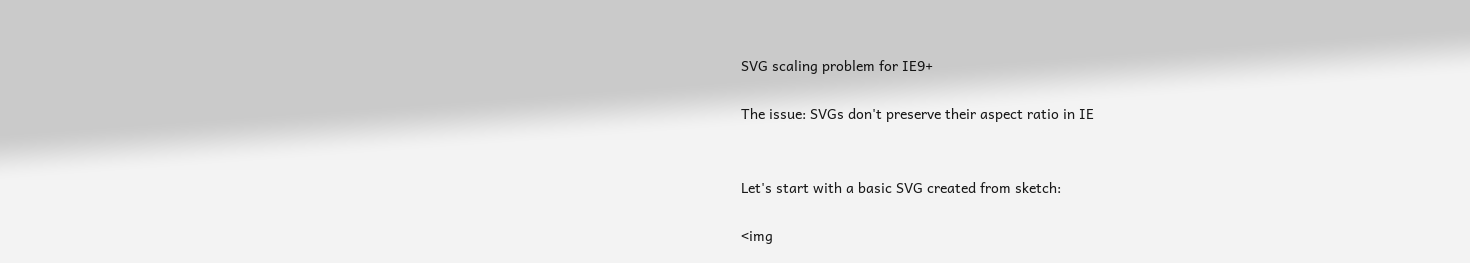SVG scaling problem for IE9+

The issue: SVGs don't preserve their aspect ratio in IE


Let's start with a basic SVG created from sketch:

<img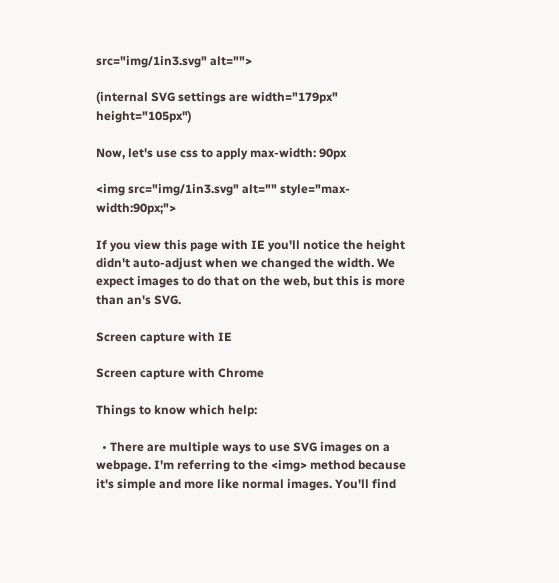src="img/1in3.svg" alt="">

(internal SVG settings are width="179px" height="105px")

Now, let's use css to apply max-width: 90px

<img src="img/1in3.svg" alt="" style="max-width:90px;">

If you view this page with IE you'll notice the height didn't auto-adjust when we changed the width. We expect images to do that on the web, but this is more than an's SVG.

Screen capture with IE

Screen capture with Chrome

Things to know which help:

  • There are multiple ways to use SVG images on a webpage. I'm referring to the <img> method because it's simple and more like normal images. You'll find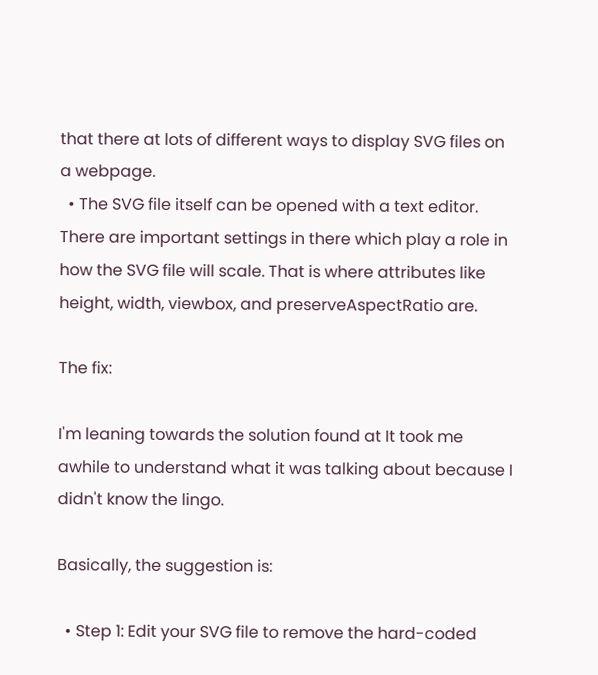that there at lots of different ways to display SVG files on a webpage.
  • The SVG file itself can be opened with a text editor. There are important settings in there which play a role in how the SVG file will scale. That is where attributes like height, width, viewbox, and preserveAspectRatio are.

The fix:

I'm leaning towards the solution found at It took me awhile to understand what it was talking about because I didn't know the lingo.

Basically, the suggestion is:

  • Step 1: Edit your SVG file to remove the hard-coded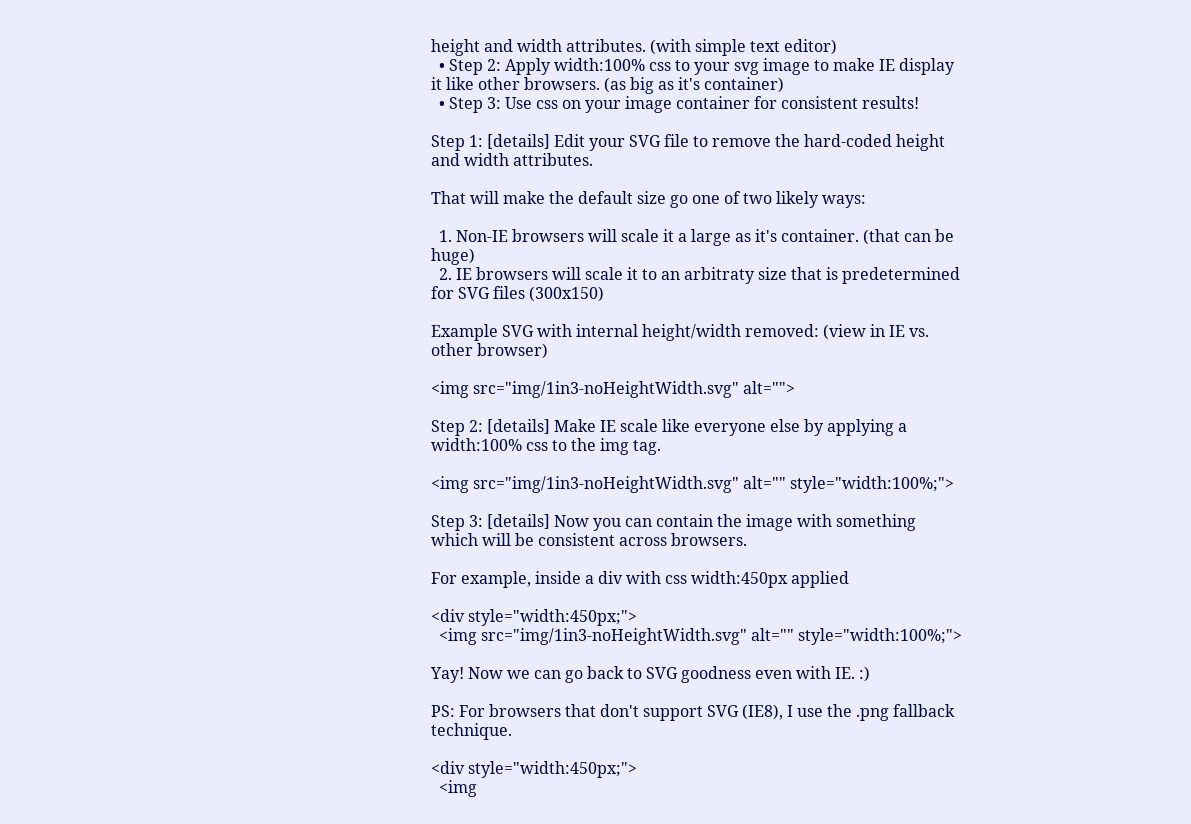height and width attributes. (with simple text editor)
  • Step 2: Apply width:100% css to your svg image to make IE display it like other browsers. (as big as it's container)
  • Step 3: Use css on your image container for consistent results!

Step 1: [details] Edit your SVG file to remove the hard-coded height and width attributes.

That will make the default size go one of two likely ways:

  1. Non-IE browsers will scale it a large as it's container. (that can be huge)
  2. IE browsers will scale it to an arbitraty size that is predetermined for SVG files (300x150)

Example SVG with internal height/width removed: (view in IE vs. other browser)

<img src="img/1in3-noHeightWidth.svg" alt="">

Step 2: [details] Make IE scale like everyone else by applying a width:100% css to the img tag.

<img src="img/1in3-noHeightWidth.svg" alt="" style="width:100%;">

Step 3: [details] Now you can contain the image with something which will be consistent across browsers.

For example, inside a div with css width:450px applied

<div style="width:450px;">
  <img src="img/1in3-noHeightWidth.svg" alt="" style="width:100%;">

Yay! Now we can go back to SVG goodness even with IE. :)

PS: For browsers that don't support SVG (IE8), I use the .png fallback technique.

<div style="width:450px;">
  <img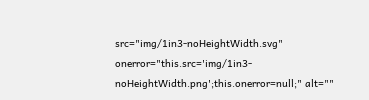src="img/1in3-noHeightWidth.svg" onerror="this.src='img/1in3-noHeightWidth.png';this.onerror=null;" alt=""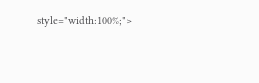style="width:100%;">